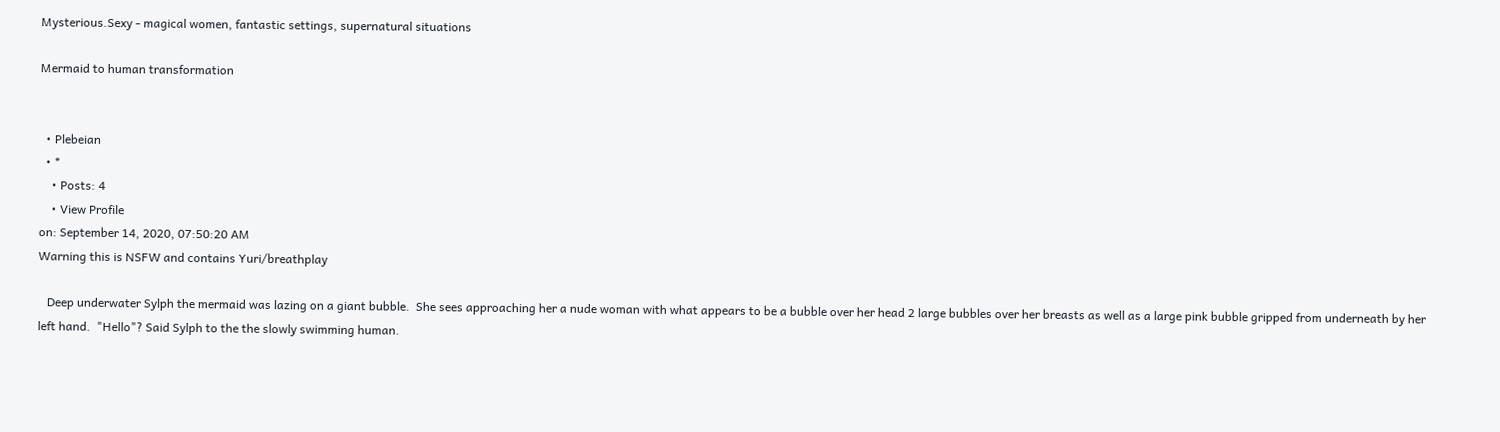Mysterious.Sexy - magical women, fantastic settings, supernatural situations

Mermaid to human transformation


  • Plebeian
  • *
    • Posts: 4
    • View Profile
on: September 14, 2020, 07:50:20 AM
Warning this is NSFW and contains Yuri/breathplay

   Deep underwater Sylph the mermaid was lazing on a giant bubble.  She sees approaching her a nude woman with what appears to be a bubble over her head 2 large bubbles over her breasts as well as a large pink bubble gripped from underneath by her left hand.  "Hello"? Said Sylph to the the slowly swimming human.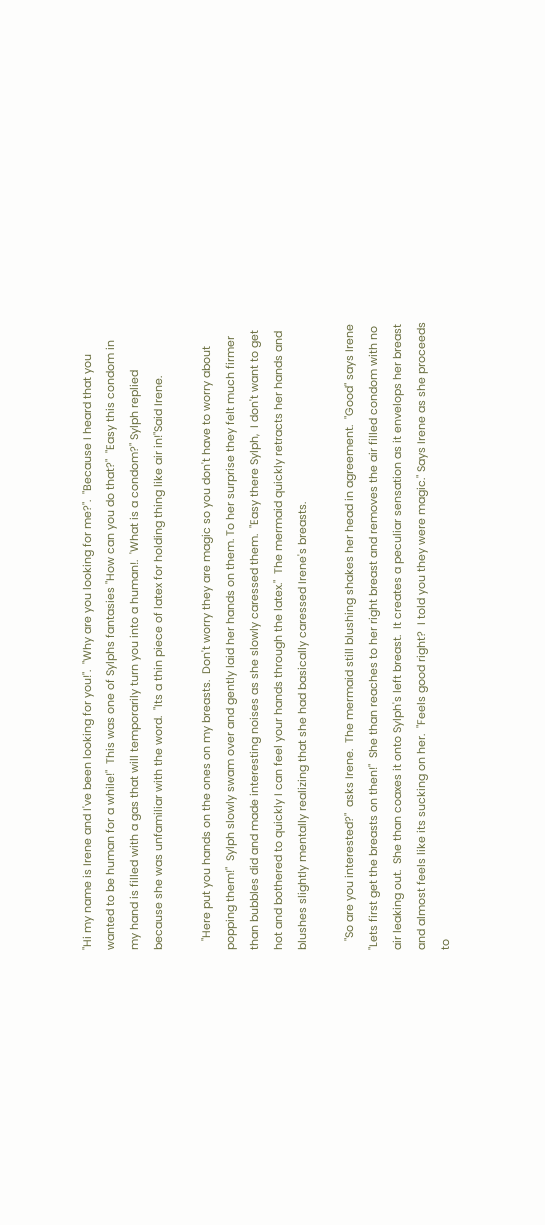"Hi my name is Irene and I've been looking for you!".  "Why are you looking for me?".  "Because I heard that you wanted to be human for a while!"  This was one of Sylphs fantasies "How can you do that?"  "Easy this condom in my hand is filled with a gas that will temporarily turn you into a human!.  'What is a condom?" Sylph replied because she was unfamiliar with the word.  "Its a thin piece of latex for holding thing like air in!"Said Irene.

   "Here put you hands on the ones on my breasts.  Don't worry they are magic so you don't have to worry about popping them!"  Sylph slowly swam over and gently laid her hands on them. To her surprise they felt much firmer than bubbles did and made interesting noises as she slowly caressed them.  "Easy there Sylph,  I don't want to get hot and bothered to quickly I can feel your hands through the latex."  The mermaid quickly retracts her hands and blushes slightly mentally realizing that she had basically caressed Irene's breasts.

   "So are you interested?"  asks Irene.  The mermaid still blushing shakes her head in agreement.  "Good" says Irene "Lets first get the breasts on then!"  She than reaches to her right breast and removes the air filled condom with no air leaking out.  She than coaxes it onto Sylph's left breast.  It creates a peculiar sensation as it envelops her breast and almost feels like its sucking on her.  "Feels good right?  I told you they were magic." Says Irene as she proceeds to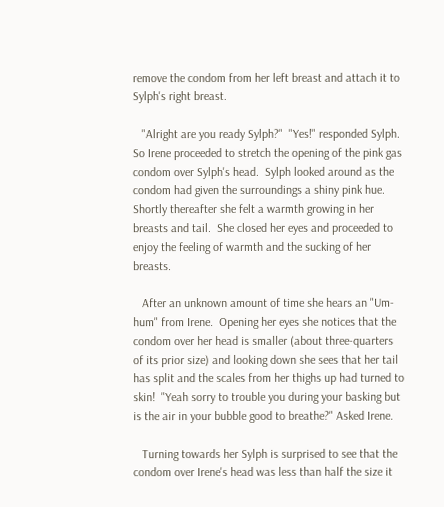remove the condom from her left breast and attach it to Sylph's right breast.

   "Alright are you ready Sylph?"  "Yes!" responded Sylph.  So Irene proceeded to stretch the opening of the pink gas condom over Sylph's head.  Sylph looked around as the condom had given the surroundings a shiny pink hue.  Shortly thereafter she felt a warmth growing in her breasts and tail.  She closed her eyes and proceeded to enjoy the feeling of warmth and the sucking of her breasts.

   After an unknown amount of time she hears an "Um-hum" from Irene.  Opening her eyes she notices that the condom over her head is smaller (about three-quarters of its prior size) and looking down she sees that her tail has split and the scales from her thighs up had turned to skin!  "Yeah sorry to trouble you during your basking but is the air in your bubble good to breathe?" Asked Irene.

   Turning towards her Sylph is surprised to see that the condom over Irene's head was less than half the size it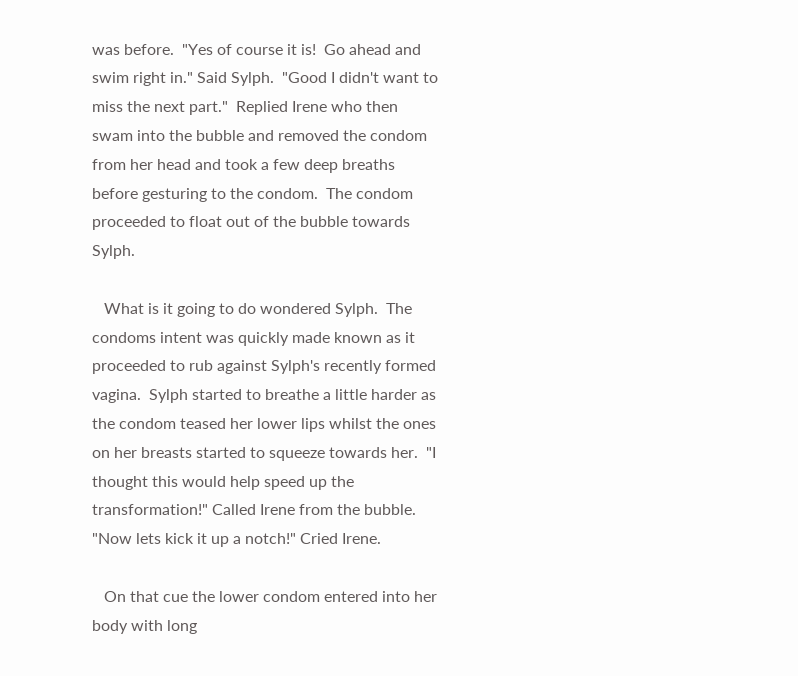was before.  "Yes of course it is!  Go ahead and swim right in." Said Sylph.  "Good I didn't want to miss the next part."  Replied Irene who then swam into the bubble and removed the condom from her head and took a few deep breaths before gesturing to the condom.  The condom proceeded to float out of the bubble towards Sylph.

   What is it going to do wondered Sylph.  The condoms intent was quickly made known as it proceeded to rub against Sylph's recently formed vagina.  Sylph started to breathe a little harder as the condom teased her lower lips whilst the ones on her breasts started to squeeze towards her.  "I thought this would help speed up the transformation!" Called Irene from the bubble.  "Now lets kick it up a notch!" Cried Irene.

   On that cue the lower condom entered into her body with long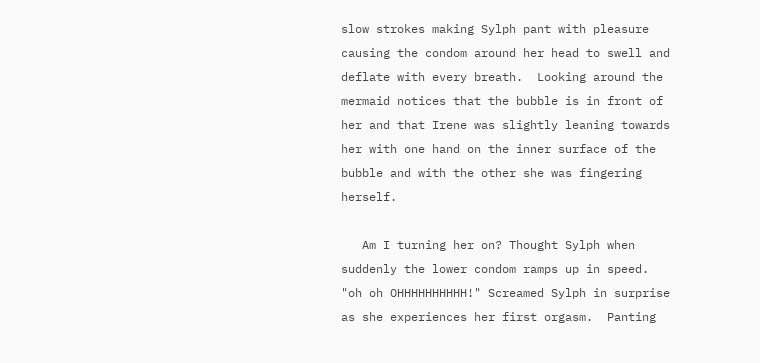slow strokes making Sylph pant with pleasure causing the condom around her head to swell and deflate with every breath.  Looking around the mermaid notices that the bubble is in front of her and that Irene was slightly leaning towards her with one hand on the inner surface of the bubble and with the other she was fingering herself.

   Am I turning her on? Thought Sylph when suddenly the lower condom ramps up in speed.  "oh oh OHHHHHHHHHH!" Screamed Sylph in surprise as she experiences her first orgasm.  Panting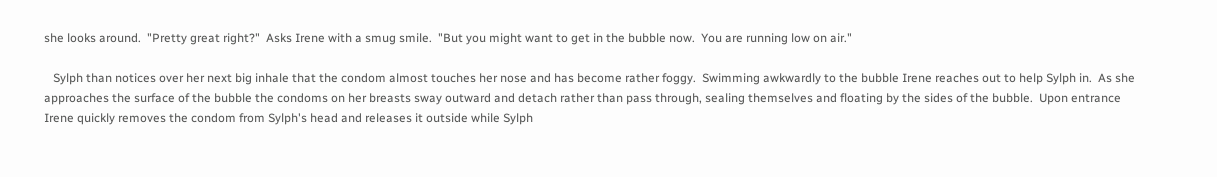she looks around.  "Pretty great right?"  Asks Irene with a smug smile.  "But you might want to get in the bubble now.  You are running low on air."

   Sylph than notices over her next big inhale that the condom almost touches her nose and has become rather foggy.  Swimming awkwardly to the bubble Irene reaches out to help Sylph in.  As she approaches the surface of the bubble the condoms on her breasts sway outward and detach rather than pass through, sealing themselves and floating by the sides of the bubble.  Upon entrance Irene quickly removes the condom from Sylph's head and releases it outside while Sylph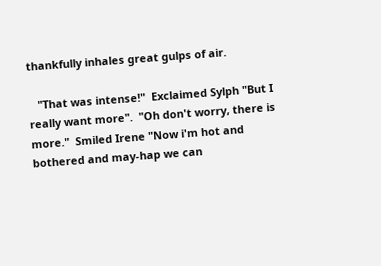thankfully inhales great gulps of air.

   "That was intense!"  Exclaimed Sylph "But I really want more".  "Oh don't worry, there is more."  Smiled Irene "Now i'm hot and bothered and may-hap we can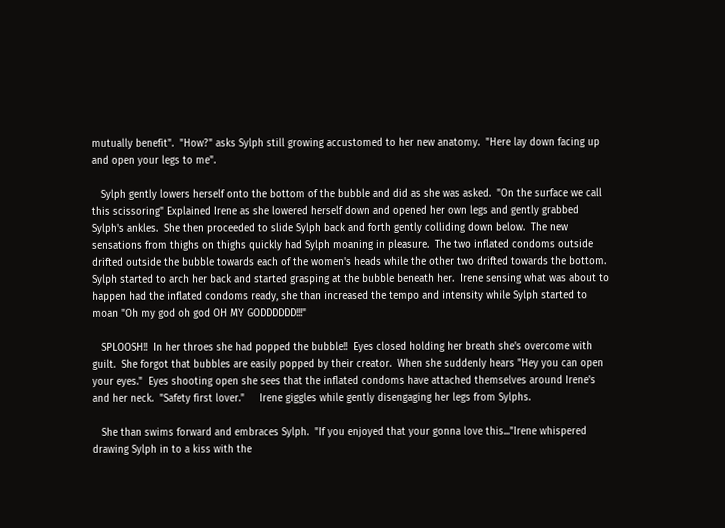mutually benefit".  "How?" asks Sylph still growing accustomed to her new anatomy.  "Here lay down facing up and open your legs to me".

   Sylph gently lowers herself onto the bottom of the bubble and did as she was asked.  "On the surface we call this scissoring" Explained Irene as she lowered herself down and opened her own legs and gently grabbed Sylph's ankles.  She then proceeded to slide Sylph back and forth gently colliding down below.  The new sensations from thighs on thighs quickly had Sylph moaning in pleasure.  The two inflated condoms outside drifted outside the bubble towards each of the women's heads while the other two drifted towards the bottom.  Sylph started to arch her back and started grasping at the bubble beneath her.  Irene sensing what was about to happen had the inflated condoms ready, she than increased the tempo and intensity while Sylph started to moan "Oh my god oh god OH MY GODDDDDD!!!"

   SPLOOSH!!  In her throes she had popped the bubble!!  Eyes closed holding her breath she's overcome with guilt.  She forgot that bubbles are easily popped by their creator.  When she suddenly hears "Hey you can open your eyes."  Eyes shooting open she sees that the inflated condoms have attached themselves around Irene's and her neck.  "Safety first lover."     Irene giggles while gently disengaging her legs from Sylphs.

   She than swims forward and embraces Sylph.  "If you enjoyed that your gonna love this..."Irene whispered drawing Sylph in to a kiss with the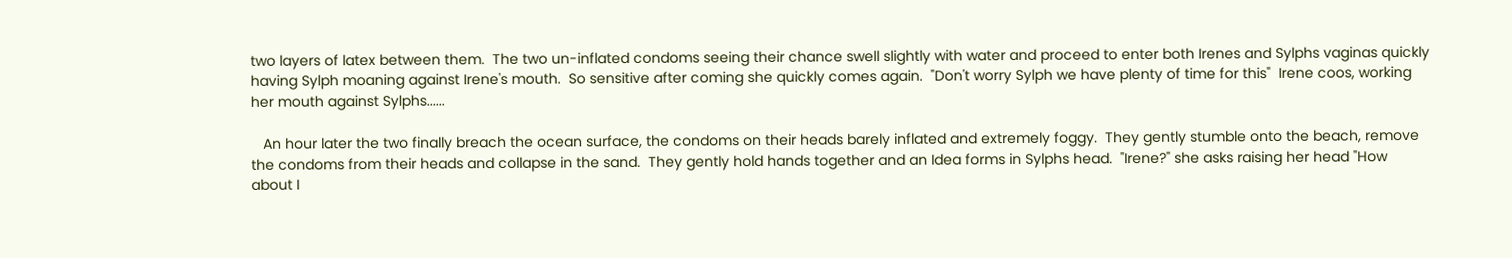two layers of latex between them.  The two un-inflated condoms seeing their chance swell slightly with water and proceed to enter both Irenes and Sylphs vaginas quickly having Sylph moaning against Irene's mouth.  So sensitive after coming she quickly comes again.  "Don't worry Sylph we have plenty of time for this"  Irene coos, working her mouth against Sylphs......

   An hour later the two finally breach the ocean surface, the condoms on their heads barely inflated and extremely foggy.  They gently stumble onto the beach, remove the condoms from their heads and collapse in the sand.  They gently hold hands together and an Idea forms in Sylphs head.  "Irene?" she asks raising her head "How about I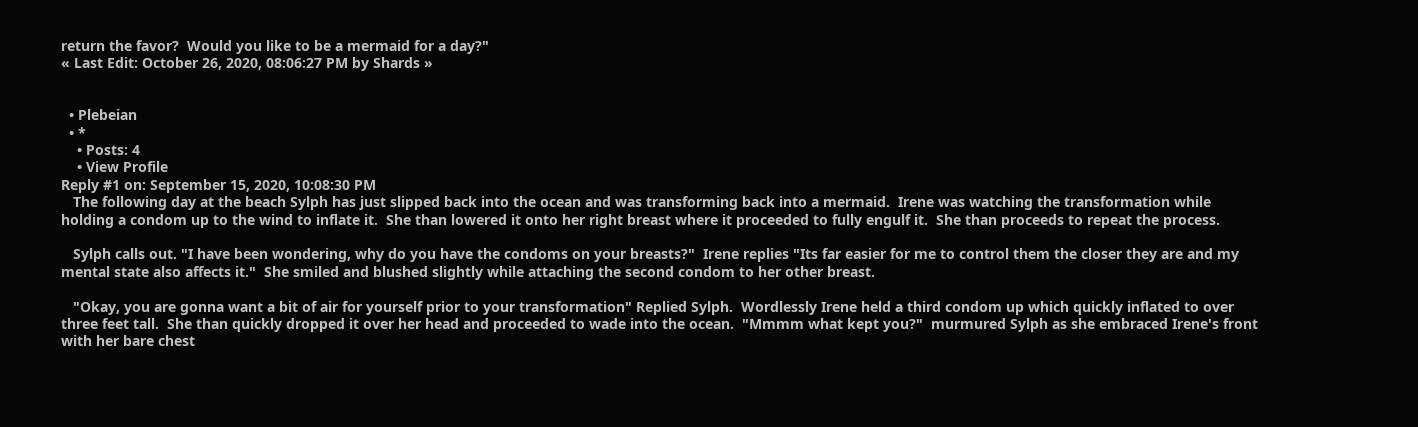return the favor?  Would you like to be a mermaid for a day?"
« Last Edit: October 26, 2020, 08:06:27 PM by Shards »


  • Plebeian
  • *
    • Posts: 4
    • View Profile
Reply #1 on: September 15, 2020, 10:08:30 PM
   The following day at the beach Sylph has just slipped back into the ocean and was transforming back into a mermaid.  Irene was watching the transformation while holding a condom up to the wind to inflate it.  She than lowered it onto her right breast where it proceeded to fully engulf it.  She than proceeds to repeat the process.

   Sylph calls out. "I have been wondering, why do you have the condoms on your breasts?"  Irene replies "Its far easier for me to control them the closer they are and my mental state also affects it."  She smiled and blushed slightly while attaching the second condom to her other breast.

   "Okay, you are gonna want a bit of air for yourself prior to your transformation" Replied Sylph.  Wordlessly Irene held a third condom up which quickly inflated to over three feet tall.  She than quickly dropped it over her head and proceeded to wade into the ocean.  "Mmmm what kept you?"  murmured Sylph as she embraced Irene's front with her bare chest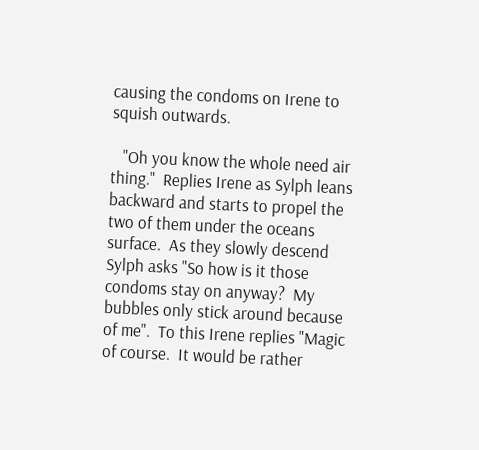causing the condoms on Irene to squish outwards.

   "Oh you know the whole need air thing."  Replies Irene as Sylph leans backward and starts to propel the two of them under the oceans surface.  As they slowly descend Sylph asks "So how is it those condoms stay on anyway?  My bubbles only stick around because of me".  To this Irene replies "Magic of course.  It would be rather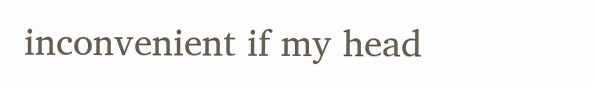inconvenient if my head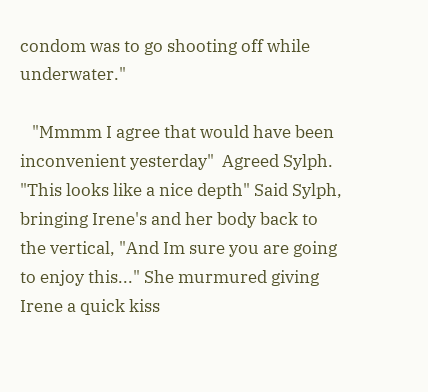condom was to go shooting off while underwater."

   "Mmmm I agree that would have been inconvenient yesterday"  Agreed Sylph. "This looks like a nice depth" Said Sylph, bringing Irene's and her body back to the vertical, "And Im sure you are going to enjoy this..." She murmured giving Irene a quick kiss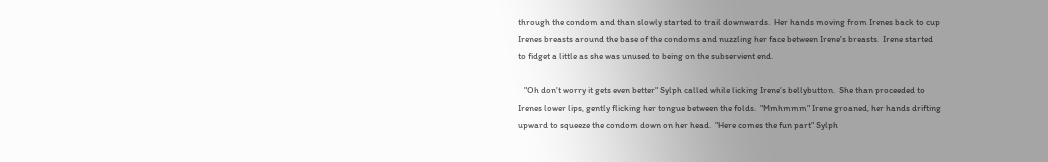through the condom and than slowly started to trail downwards.  Her hands moving from Irenes back to cup Irenes breasts around the base of the condoms and nuzzling her face between Irene's breasts.  Irene started to fidget a little as she was unused to being on the subservient end.

   "Oh don't worry it gets even better" Sylph called while licking Irene's bellybutton.  She than proceeded to Irenes lower lips, gently flicking her tongue between the folds.  "Mmhmmm" Irene groaned, her hands drifting upward to squeeze the condom down on her head.  "Here comes the fun part" Sylph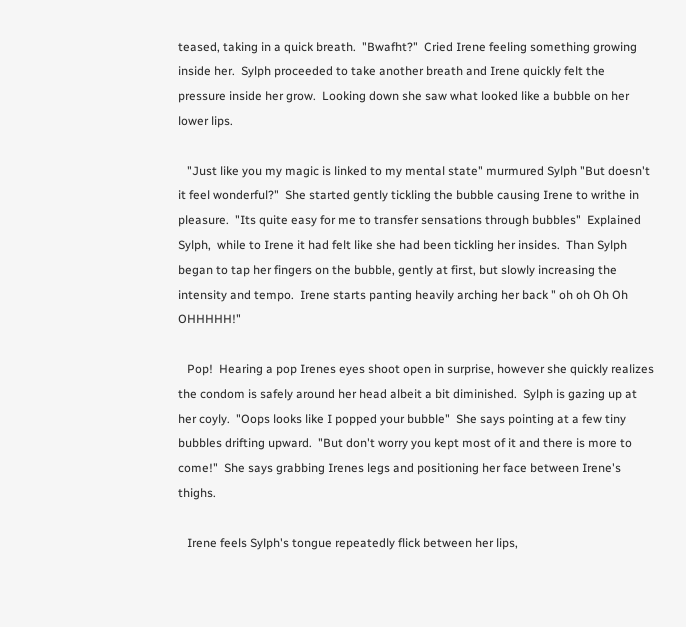teased, taking in a quick breath.  "Bwafht?"  Cried Irene feeling something growing inside her.  Sylph proceeded to take another breath and Irene quickly felt the pressure inside her grow.  Looking down she saw what looked like a bubble on her lower lips.

   "Just like you my magic is linked to my mental state" murmured Sylph "But doesn't it feel wonderful?"  She started gently tickling the bubble causing Irene to writhe in pleasure.  "Its quite easy for me to transfer sensations through bubbles"  Explained Sylph,  while to Irene it had felt like she had been tickling her insides.  Than Sylph began to tap her fingers on the bubble, gently at first, but slowly increasing the intensity and tempo.  Irene starts panting heavily arching her back " oh oh Oh Oh OHHHHH!"

   Pop!  Hearing a pop Irenes eyes shoot open in surprise, however she quickly realizes the condom is safely around her head albeit a bit diminished.  Sylph is gazing up at her coyly.  "Oops looks like I popped your bubble"  She says pointing at a few tiny bubbles drifting upward.  "But don't worry you kept most of it and there is more to come!"  She says grabbing Irenes legs and positioning her face between Irene's thighs.

   Irene feels Sylph's tongue repeatedly flick between her lips,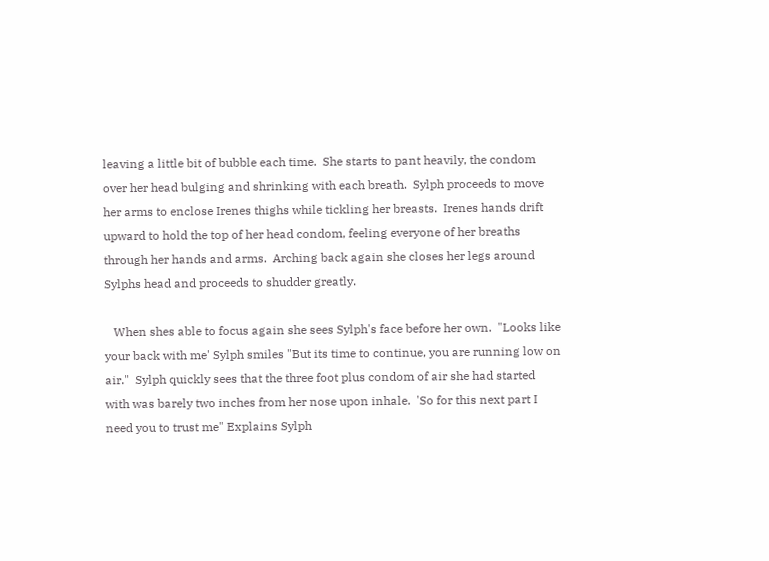leaving a little bit of bubble each time.  She starts to pant heavily, the condom over her head bulging and shrinking with each breath.  Sylph proceeds to move her arms to enclose Irenes thighs while tickling her breasts.  Irenes hands drift upward to hold the top of her head condom, feeling everyone of her breaths through her hands and arms.  Arching back again she closes her legs around Sylphs head and proceeds to shudder greatly.

   When shes able to focus again she sees Sylph's face before her own.  "Looks like your back with me' Sylph smiles "But its time to continue, you are running low on air."  Sylph quickly sees that the three foot plus condom of air she had started with was barely two inches from her nose upon inhale.  'So for this next part I need you to trust me" Explains Sylph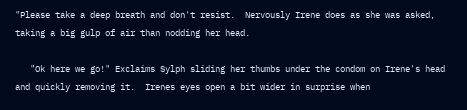"Please take a deep breath and don't resist.  Nervously Irene does as she was asked, taking a big gulp of air than nodding her head.

   "Ok here we go!" Exclaims Sylph sliding her thumbs under the condom on Irene's head and quickly removing it.  Irenes eyes open a bit wider in surprise when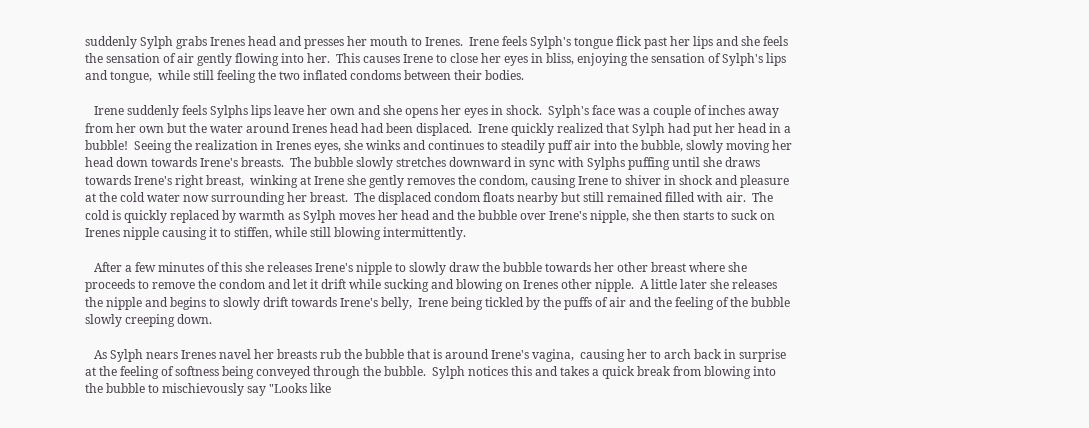suddenly Sylph grabs Irenes head and presses her mouth to Irenes.  Irene feels Sylph's tongue flick past her lips and she feels the sensation of air gently flowing into her.  This causes Irene to close her eyes in bliss, enjoying the sensation of Sylph's lips and tongue,  while still feeling the two inflated condoms between their bodies.

   Irene suddenly feels Sylphs lips leave her own and she opens her eyes in shock.  Sylph's face was a couple of inches away from her own but the water around Irenes head had been displaced.  Irene quickly realized that Sylph had put her head in a bubble!  Seeing the realization in Irenes eyes, she winks and continues to steadily puff air into the bubble, slowly moving her head down towards Irene's breasts.  The bubble slowly stretches downward in sync with Sylphs puffing until she draws towards Irene's right breast,  winking at Irene she gently removes the condom, causing Irene to shiver in shock and pleasure at the cold water now surrounding her breast.  The displaced condom floats nearby but still remained filled with air.  The cold is quickly replaced by warmth as Sylph moves her head and the bubble over Irene's nipple, she then starts to suck on Irenes nipple causing it to stiffen, while still blowing intermittently.

   After a few minutes of this she releases Irene's nipple to slowly draw the bubble towards her other breast where she proceeds to remove the condom and let it drift while sucking and blowing on Irenes other nipple.  A little later she releases the nipple and begins to slowly drift towards Irene's belly,  Irene being tickled by the puffs of air and the feeling of the bubble slowly creeping down.

   As Sylph nears Irenes navel her breasts rub the bubble that is around Irene's vagina,  causing her to arch back in surprise at the feeling of softness being conveyed through the bubble.  Sylph notices this and takes a quick break from blowing into the bubble to mischievously say "Looks like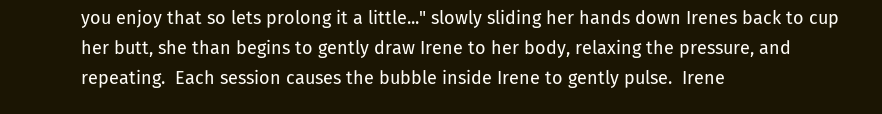you enjoy that so lets prolong it a little..." slowly sliding her hands down Irenes back to cup her butt, she than begins to gently draw Irene to her body, relaxing the pressure, and repeating.  Each session causes the bubble inside Irene to gently pulse.  Irene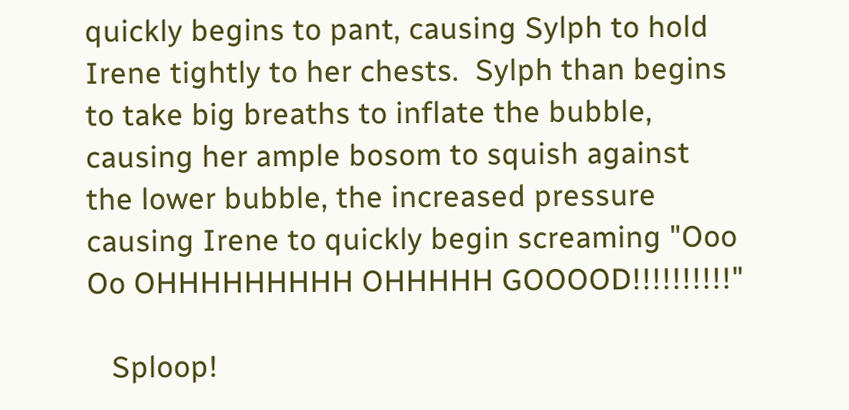quickly begins to pant, causing Sylph to hold Irene tightly to her chests.  Sylph than begins to take big breaths to inflate the bubble, causing her ample bosom to squish against the lower bubble, the increased pressure causing Irene to quickly begin screaming "Ooo Oo OHHHHHHHHH OHHHHH GOOOOD!!!!!!!!!!"

   Sploop!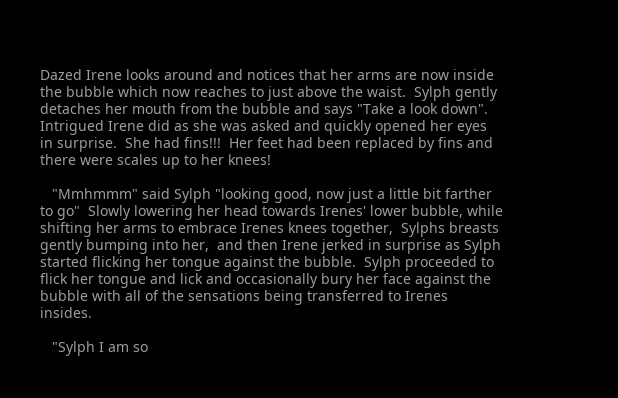Dazed Irene looks around and notices that her arms are now inside the bubble which now reaches to just above the waist.  Sylph gently detaches her mouth from the bubble and says "Take a look down".  Intrigued Irene did as she was asked and quickly opened her eyes in surprise.  She had fins!!!  Her feet had been replaced by fins and there were scales up to her knees!

   "Mmhmmm" said Sylph "looking good, now just a little bit farther to go"  Slowly lowering her head towards Irenes' lower bubble, while shifting her arms to embrace Irenes knees together,  Sylphs breasts gently bumping into her,  and then Irene jerked in surprise as Sylph started flicking her tongue against the bubble.  Sylph proceeded to flick her tongue and lick and occasionally bury her face against the bubble with all of the sensations being transferred to Irenes insides.

   "Sylph I am so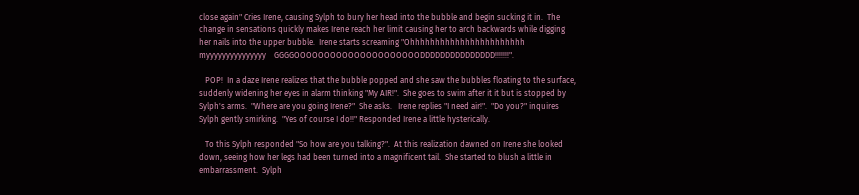close again" Cries Irene, causing Sylph to bury her head into the bubble and begin sucking it in.  The change in sensations quickly makes Irene reach her limit causing her to arch backwards while digging her nails into the upper bubble.  Irene starts screaming "Ohhhhhhhhhhhhhhhhhhhhhhh     myyyyyyyyyyyyyyy    GGGGOOOOOOOOOOOOOOOOOOOOODDDDDDDDDDDDDDD!!!!!!!".

   POP!  In a daze Irene realizes that the bubble popped and she saw the bubbles floating to the surface,  suddenly widening her eyes in alarm thinking "My AIR!".  She goes to swim after it it but is stopped by Sylph's arms.  "Where are you going Irene?"  She asks.   Irene replies "I need air!".  "Do you?" inquires Sylph gently smirking.  "Yes of course I do!!" Responded Irene a little hysterically.

   To this Sylph responded "So how are you talking?".  At this realization dawned on Irene she looked down, seeing how her legs had been turned into a magnificent tail.  She started to blush a little in embarrassment.  Sylph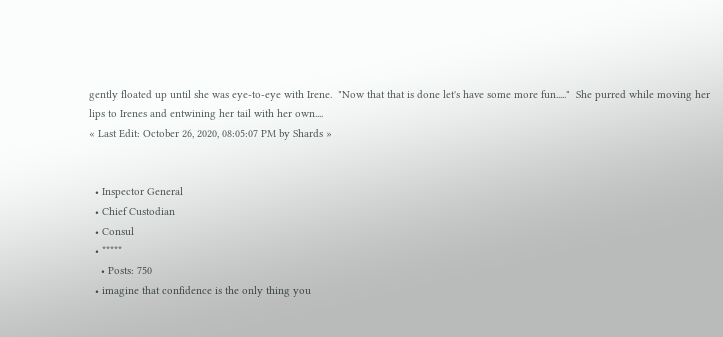gently floated up until she was eye-to-eye with Irene.  "Now that that is done let's have some more fun....."  She purred while moving her lips to Irenes and entwining her tail with her own....
« Last Edit: October 26, 2020, 08:05:07 PM by Shards »


  • Inspector General
  • Chief Custodian
  • Consul
  • *****
    • Posts: 750
  • imagine that confidence is the only thing you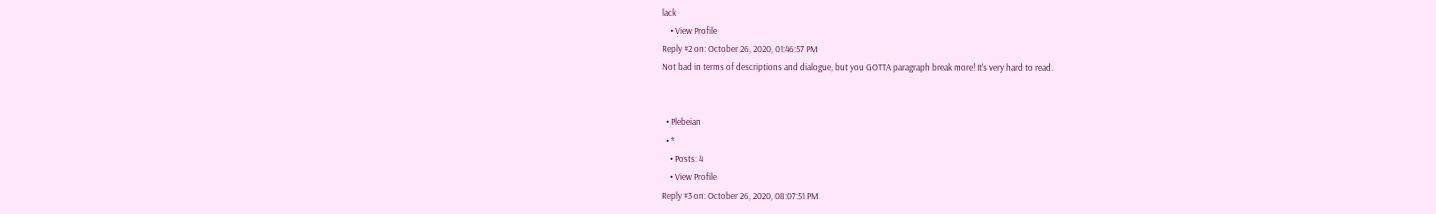lack
    • View Profile
Reply #2 on: October 26, 2020, 01:46:57 PM
Not bad in terms of descriptions and dialogue, but you GOTTA paragraph break more! It's very hard to read.


  • Plebeian
  • *
    • Posts: 4
    • View Profile
Reply #3 on: October 26, 2020, 08:07:51 PM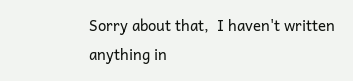Sorry about that,  I haven't written anything in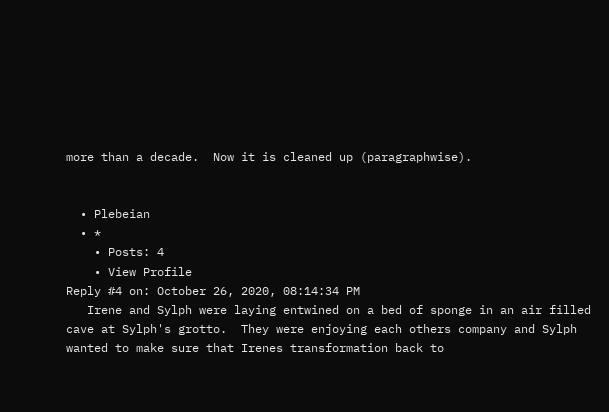more than a decade.  Now it is cleaned up (paragraphwise).


  • Plebeian
  • *
    • Posts: 4
    • View Profile
Reply #4 on: October 26, 2020, 08:14:34 PM
   Irene and Sylph were laying entwined on a bed of sponge in an air filled cave at Sylph's grotto.  They were enjoying each others company and Sylph wanted to make sure that Irenes transformation back to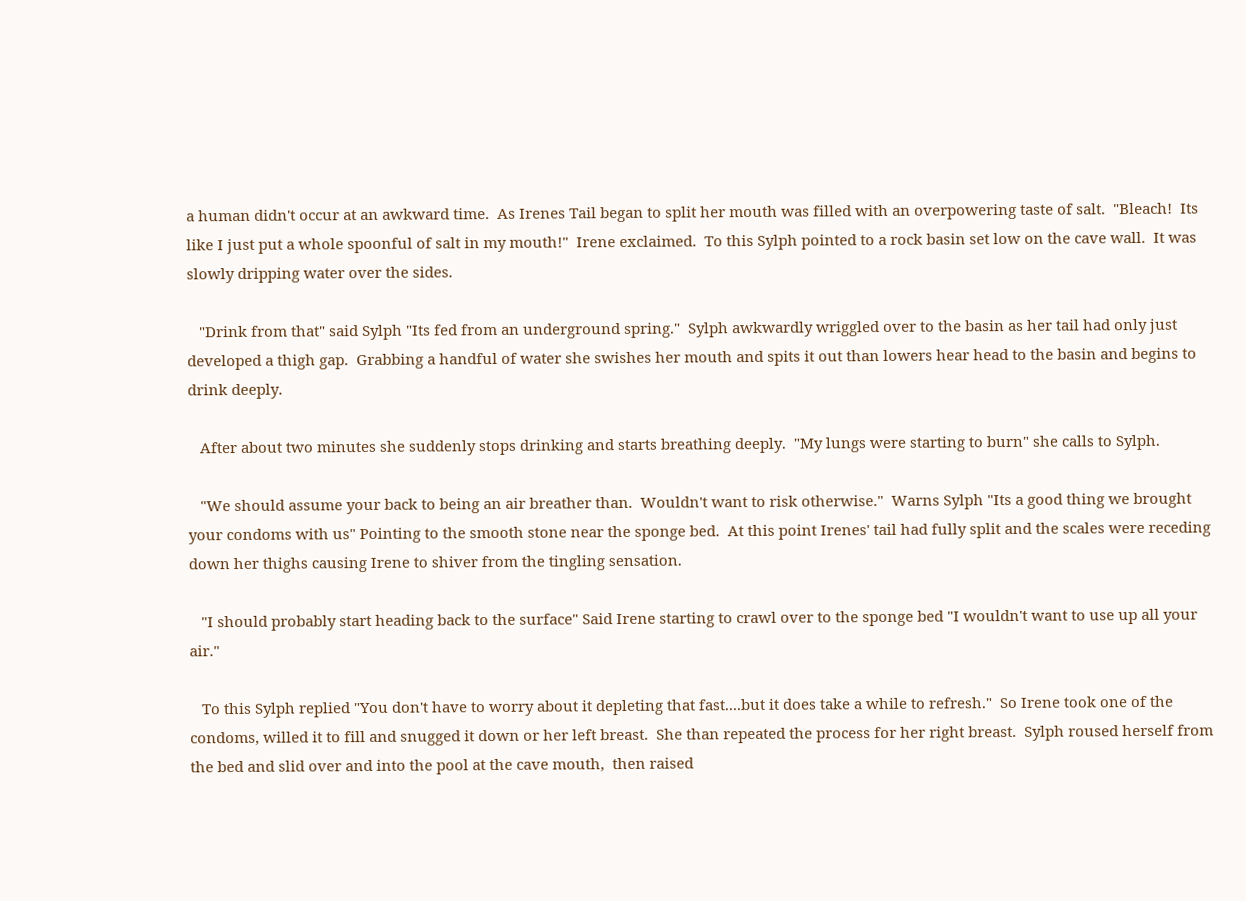a human didn't occur at an awkward time.  As Irenes Tail began to split her mouth was filled with an overpowering taste of salt.  "Bleach!  Its like I just put a whole spoonful of salt in my mouth!"  Irene exclaimed.  To this Sylph pointed to a rock basin set low on the cave wall.  It was slowly dripping water over the sides.

   "Drink from that" said Sylph "Its fed from an underground spring."  Sylph awkwardly wriggled over to the basin as her tail had only just developed a thigh gap.  Grabbing a handful of water she swishes her mouth and spits it out than lowers hear head to the basin and begins to drink deeply.

   After about two minutes she suddenly stops drinking and starts breathing deeply.  "My lungs were starting to burn" she calls to Sylph.

   "We should assume your back to being an air breather than.  Wouldn't want to risk otherwise."  Warns Sylph "Its a good thing we brought your condoms with us" Pointing to the smooth stone near the sponge bed.  At this point Irenes' tail had fully split and the scales were receding down her thighs causing Irene to shiver from the tingling sensation.

   "I should probably start heading back to the surface" Said Irene starting to crawl over to the sponge bed "I wouldn't want to use up all your air."

   To this Sylph replied "You don't have to worry about it depleting that fast....but it does take a while to refresh."  So Irene took one of the condoms, willed it to fill and snugged it down or her left breast.  She than repeated the process for her right breast.  Sylph roused herself from the bed and slid over and into the pool at the cave mouth,  then raised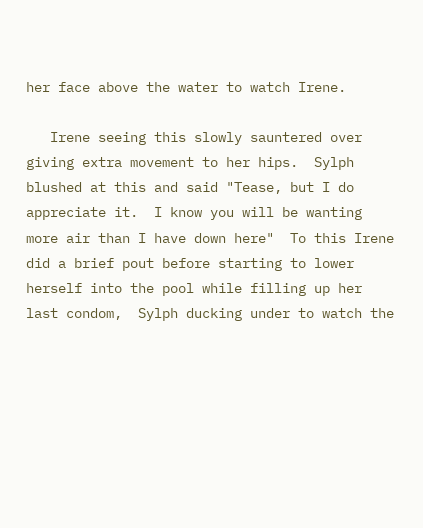her face above the water to watch Irene.

   Irene seeing this slowly sauntered over giving extra movement to her hips.  Sylph blushed at this and said "Tease, but I do appreciate it.  I know you will be wanting more air than I have down here"  To this Irene did a brief pout before starting to lower herself into the pool while filling up her last condom,  Sylph ducking under to watch the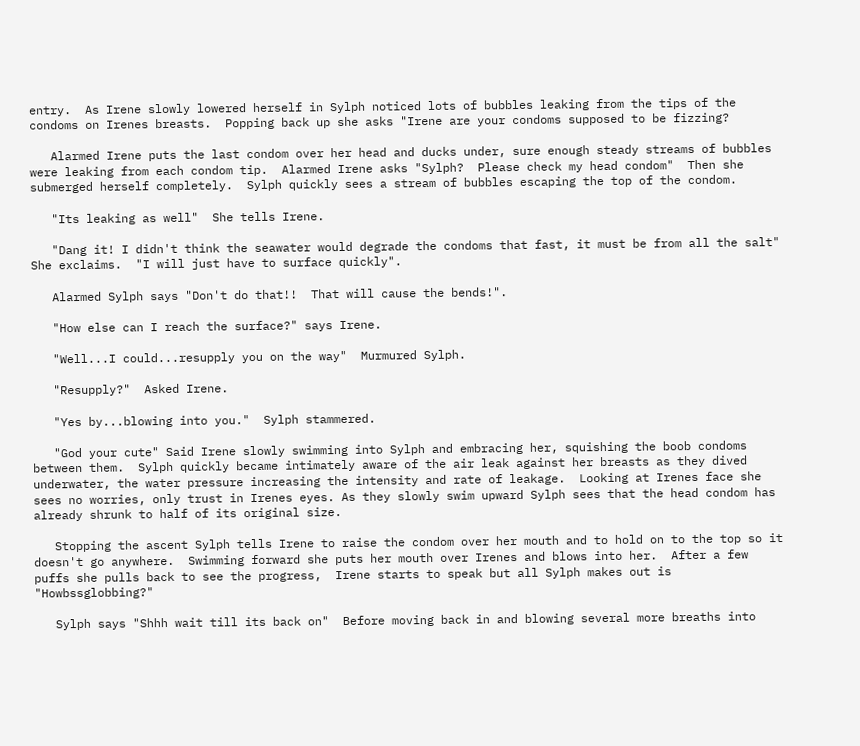entry.  As Irene slowly lowered herself in Sylph noticed lots of bubbles leaking from the tips of the condoms on Irenes breasts.  Popping back up she asks "Irene are your condoms supposed to be fizzing?

   Alarmed Irene puts the last condom over her head and ducks under, sure enough steady streams of bubbles were leaking from each condom tip.  Alarmed Irene asks "Sylph?  Please check my head condom"  Then she submerged herself completely.  Sylph quickly sees a stream of bubbles escaping the top of the condom.

   "Its leaking as well"  She tells Irene.

   "Dang it! I didn't think the seawater would degrade the condoms that fast, it must be from all the salt" She exclaims.  "I will just have to surface quickly".

   Alarmed Sylph says "Don't do that!!  That will cause the bends!".

   "How else can I reach the surface?" says Irene.

   "Well...I could...resupply you on the way"  Murmured Sylph.

   "Resupply?"  Asked Irene.

   "Yes by...blowing into you."  Sylph stammered.

   "God your cute" Said Irene slowly swimming into Sylph and embracing her, squishing the boob condoms between them.  Sylph quickly became intimately aware of the air leak against her breasts as they dived underwater, the water pressure increasing the intensity and rate of leakage.  Looking at Irenes face she sees no worries, only trust in Irenes eyes. As they slowly swim upward Sylph sees that the head condom has already shrunk to half of its original size.

   Stopping the ascent Sylph tells Irene to raise the condom over her mouth and to hold on to the top so it doesn't go anywhere.  Swimming forward she puts her mouth over Irenes and blows into her.  After a few puffs she pulls back to see the progress,  Irene starts to speak but all Sylph makes out is "Howbssglobbing?"

   Sylph says "Shhh wait till its back on"  Before moving back in and blowing several more breaths into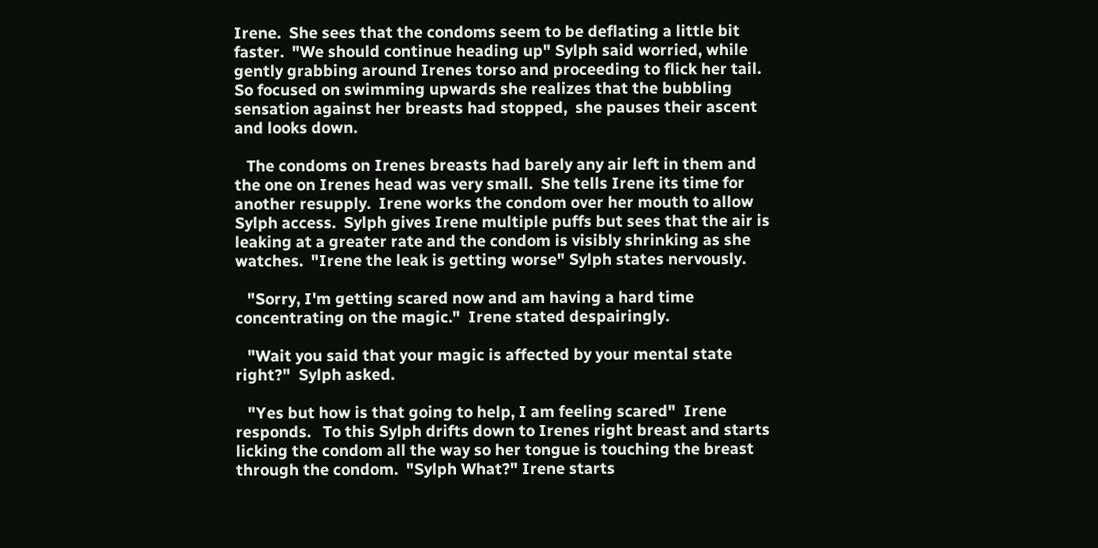Irene.  She sees that the condoms seem to be deflating a little bit faster.  "We should continue heading up" Sylph said worried, while gently grabbing around Irenes torso and proceeding to flick her tail.  So focused on swimming upwards she realizes that the bubbling sensation against her breasts had stopped,  she pauses their ascent and looks down.

   The condoms on Irenes breasts had barely any air left in them and the one on Irenes head was very small.  She tells Irene its time for another resupply.  Irene works the condom over her mouth to allow Sylph access.  Sylph gives Irene multiple puffs but sees that the air is leaking at a greater rate and the condom is visibly shrinking as she watches.  "Irene the leak is getting worse" Sylph states nervously.

   "Sorry, I'm getting scared now and am having a hard time concentrating on the magic."  Irene stated despairingly.

   "Wait you said that your magic is affected by your mental state right?"  Sylph asked.

   "Yes but how is that going to help, I am feeling scared"  Irene responds.   To this Sylph drifts down to Irenes right breast and starts licking the condom all the way so her tongue is touching the breast through the condom.  "Sylph What?" Irene starts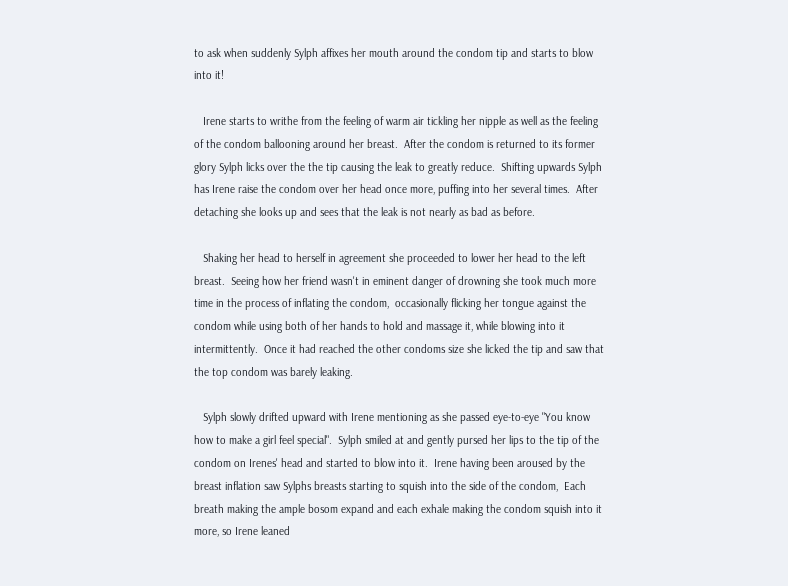to ask when suddenly Sylph affixes her mouth around the condom tip and starts to blow into it!

   Irene starts to writhe from the feeling of warm air tickling her nipple as well as the feeling of the condom ballooning around her breast.  After the condom is returned to its former glory Sylph licks over the the tip causing the leak to greatly reduce.  Shifting upwards Sylph has Irene raise the condom over her head once more, puffing into her several times.  After detaching she looks up and sees that the leak is not nearly as bad as before.

   Shaking her head to herself in agreement she proceeded to lower her head to the left breast.  Seeing how her friend wasn't in eminent danger of drowning she took much more time in the process of inflating the condom,  occasionally flicking her tongue against the condom while using both of her hands to hold and massage it, while blowing into it intermittently.  Once it had reached the other condoms size she licked the tip and saw that the top condom was barely leaking.

   Sylph slowly drifted upward with Irene mentioning as she passed eye-to-eye "You know how to make a girl feel special".  Sylph smiled at and gently pursed her lips to the tip of the condom on Irenes' head and started to blow into it.  Irene having been aroused by the breast inflation saw Sylphs breasts starting to squish into the side of the condom,  Each breath making the ample bosom expand and each exhale making the condom squish into it more, so Irene leaned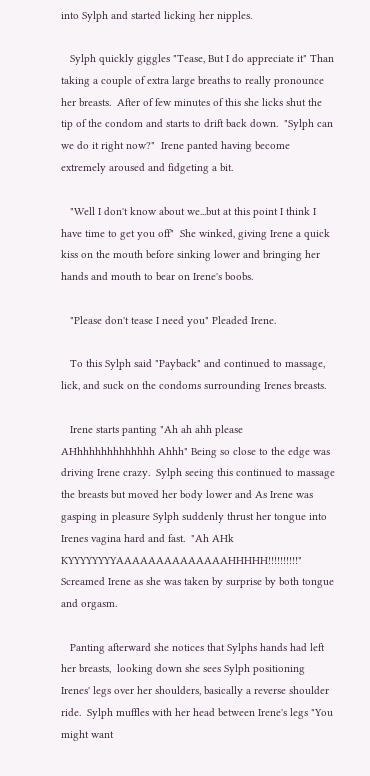into Sylph and started licking her nipples.

   Sylph quickly giggles "Tease, But I do appreciate it" Than taking a couple of extra large breaths to really pronounce her breasts.  After of few minutes of this she licks shut the tip of the condom and starts to drift back down.  "Sylph can we do it right now?"  Irene panted having become extremely aroused and fidgeting a bit.

   "Well I don't know about we...but at this point I think I have time to get you off"  She winked, giving Irene a quick kiss on the mouth before sinking lower and bringing her hands and mouth to bear on Irene's boobs.

   "Please don't tease I need you" Pleaded Irene.

   To this Sylph said "Payback" and continued to massage, lick, and suck on the condoms surrounding Irenes breasts.

   Irene starts panting "Ah ah ahh please AHhhhhhhhhhhhhh Ahhh" Being so close to the edge was driving Irene crazy.  Sylph seeing this continued to massage the breasts but moved her body lower and As Irene was gasping in pleasure Sylph suddenly thrust her tongue into Irenes vagina hard and fast.  "Ah AHk KYYYYYYYYAAAAAAAAAAAAAAHHHHH!!!!!!!!!!"  Screamed Irene as she was taken by surprise by both tongue and orgasm.

   Panting afterward she notices that Sylphs hands had left her breasts,  looking down she sees Sylph positioning Irenes' legs over her shoulders, basically a reverse shoulder ride.  Sylph muffles with her head between Irene's legs "You might want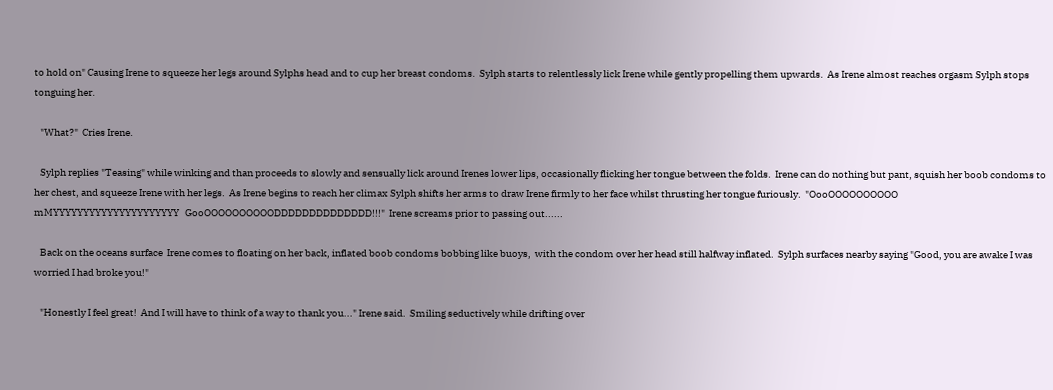to hold on" Causing Irene to squeeze her legs around Sylphs head and to cup her breast condoms.  Sylph starts to relentlessly lick Irene while gently propelling them upwards.  As Irene almost reaches orgasm Sylph stops tonguing her.

   "What?"  Cries Irene.

   Sylph replies "Teasing" while winking and than proceeds to slowly and sensually lick around Irenes lower lips, occasionally flicking her tongue between the folds.  Irene can do nothing but pant, squish her boob condoms to her chest, and squeeze Irene with her legs.  As Irene begins to reach her climax Sylph shifts her arms to draw Irene firmly to her face whilst thrusting her tongue furiously.  "OooOOOOOOOOOO    mMYYYYYYYYYYYYYYYYYYYYY   GooOOOOOOOOOODDDDDDDDDDDDDD!!!"  Irene screams prior to passing out......

   Back on the oceans surface  Irene comes to floating on her back, inflated boob condoms bobbing like buoys,  with the condom over her head still halfway inflated.  Sylph surfaces nearby saying "Good, you are awake I was worried I had broke you!"

   "Honestly I feel great!  And I will have to think of a way to thank you..." Irene said.  Smiling seductively while drifting over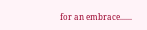for an embrace......